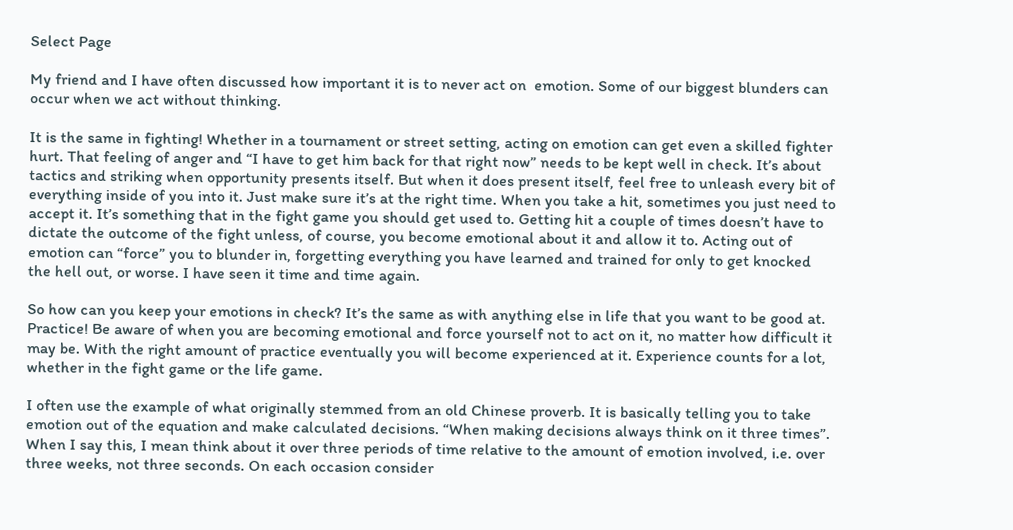Select Page

My friend and I have often discussed how important it is to never act on  emotion. Some of our biggest blunders can occur when we act without thinking.

It is the same in fighting! Whether in a tournament or street setting, acting on emotion can get even a skilled fighter hurt. That feeling of anger and “I have to get him back for that right now” needs to be kept well in check. It’s about tactics and striking when opportunity presents itself. But when it does present itself, feel free to unleash every bit of everything inside of you into it. Just make sure it’s at the right time. When you take a hit, sometimes you just need to accept it. It’s something that in the fight game you should get used to. Getting hit a couple of times doesn’t have to dictate the outcome of the fight unless, of course, you become emotional about it and allow it to. Acting out of emotion can “force” you to blunder in, forgetting everything you have learned and trained for only to get knocked the hell out, or worse. I have seen it time and time again.

So how can you keep your emotions in check? It’s the same as with anything else in life that you want to be good at. Practice! Be aware of when you are becoming emotional and force yourself not to act on it, no matter how difficult it may be. With the right amount of practice eventually you will become experienced at it. Experience counts for a lot, whether in the fight game or the life game.

I often use the example of what originally stemmed from an old Chinese proverb. It is basically telling you to take emotion out of the equation and make calculated decisions. “When making decisions always think on it three times”. When I say this, I mean think about it over three periods of time relative to the amount of emotion involved, i.e. over three weeks, not three seconds. On each occasion consider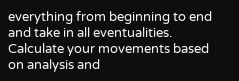everything from beginning to end and take in all eventualities. Calculate your movements based on analysis and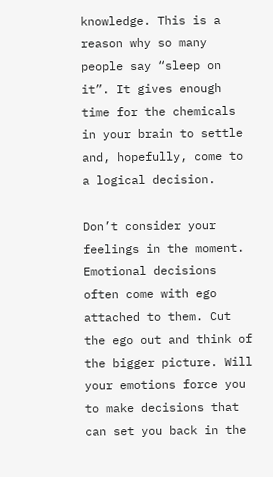knowledge. This is a reason why so many people say “sleep on it”. It gives enough time for the chemicals in your brain to settle and, hopefully, come to a logical decision.

Don’t consider your feelings in the moment. Emotional decisions often come with ego attached to them. Cut the ego out and think of the bigger picture. Will your emotions force you to make decisions that can set you back in the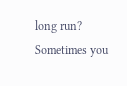long run? Sometimes you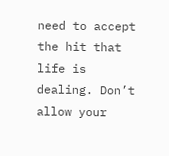need to accept the hit that life is dealing. Don’t allow your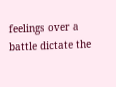feelings over a battle dictate the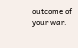outcome of your war.